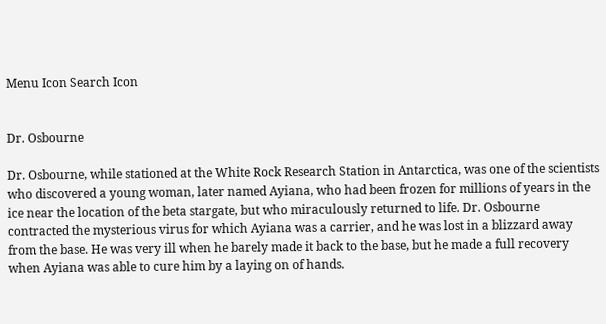Menu Icon Search Icon


Dr. Osbourne

Dr. Osbourne, while stationed at the White Rock Research Station in Antarctica, was one of the scientists who discovered a young woman, later named Ayiana, who had been frozen for millions of years in the ice near the location of the beta stargate, but who miraculously returned to life. Dr. Osbourne contracted the mysterious virus for which Ayiana was a carrier, and he was lost in a blizzard away from the base. He was very ill when he barely made it back to the base, but he made a full recovery when Ayiana was able to cure him by a laying on of hands.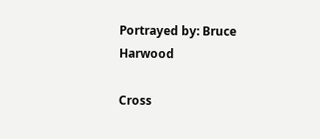Portrayed by: Bruce Harwood

Cross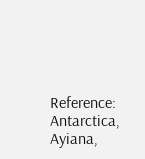Reference: Antarctica, Ayiana,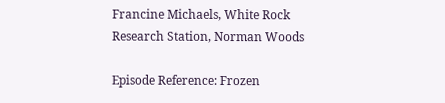Francine Michaels, White Rock Research Station, Norman Woods

Episode Reference: Frozen